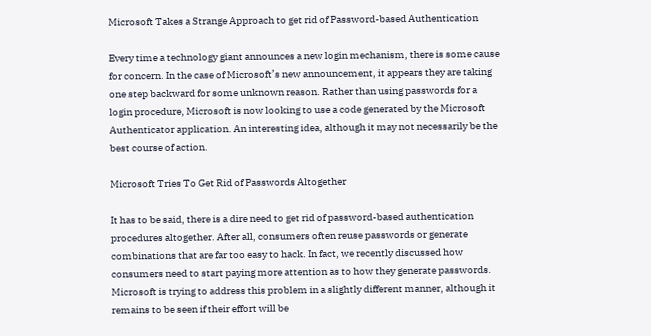Microsoft Takes a Strange Approach to get rid of Password-based Authentication

Every time a technology giant announces a new login mechanism, there is some cause for concern. In the case of Microsoft’s new announcement, it appears they are taking one step backward for some unknown reason. Rather than using passwords for a login procedure, Microsoft is now looking to use a code generated by the Microsoft Authenticator application. An interesting idea, although it may not necessarily be the best course of action.

Microsoft Tries To Get Rid of Passwords Altogether

It has to be said, there is a dire need to get rid of password-based authentication procedures altogether. After all, consumers often reuse passwords or generate combinations that are far too easy to hack. In fact, we recently discussed how consumers need to start paying more attention as to how they generate passwords. Microsoft is trying to address this problem in a slightly different manner, although it remains to be seen if their effort will be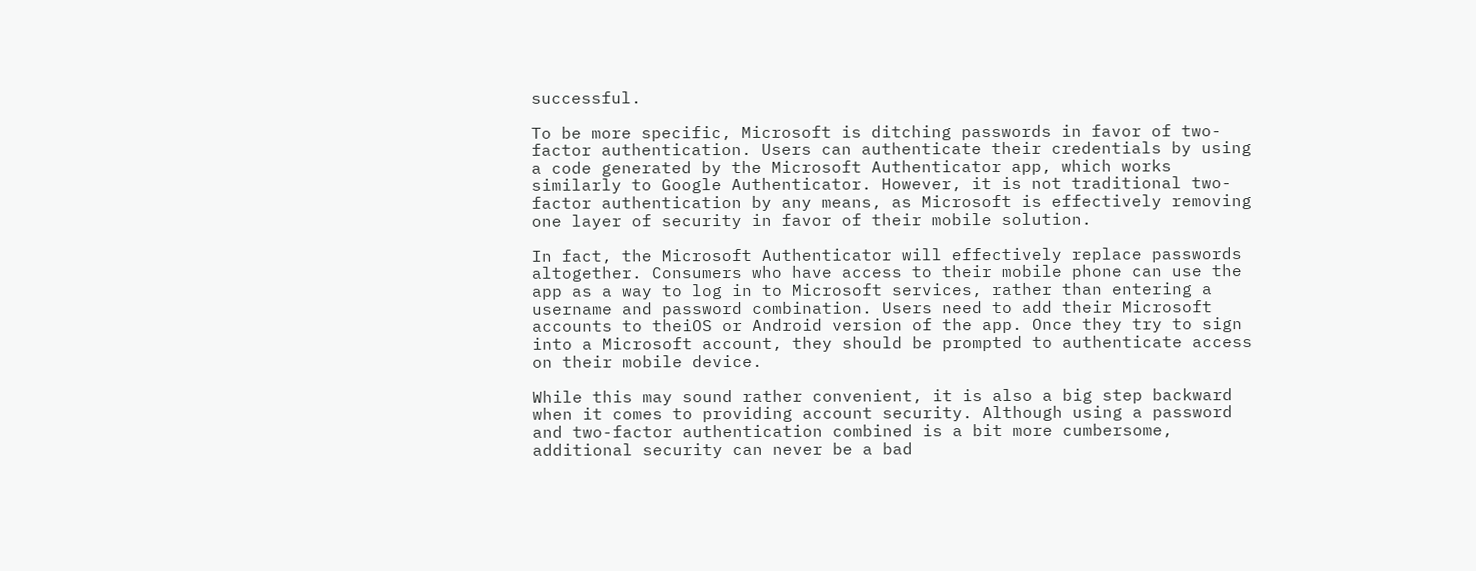successful.

To be more specific, Microsoft is ditching passwords in favor of two-factor authentication. Users can authenticate their credentials by using a code generated by the Microsoft Authenticator app, which works similarly to Google Authenticator. However, it is not traditional two-factor authentication by any means, as Microsoft is effectively removing one layer of security in favor of their mobile solution.

In fact, the Microsoft Authenticator will effectively replace passwords altogether. Consumers who have access to their mobile phone can use the app as a way to log in to Microsoft services, rather than entering a username and password combination. Users need to add their Microsoft accounts to theiOS or Android version of the app. Once they try to sign into a Microsoft account, they should be prompted to authenticate access on their mobile device.

While this may sound rather convenient, it is also a big step backward when it comes to providing account security. Although using a password and two-factor authentication combined is a bit more cumbersome, additional security can never be a bad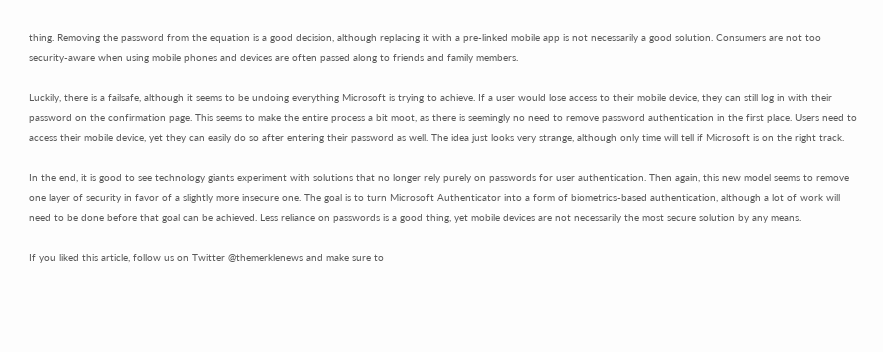thing. Removing the password from the equation is a good decision, although replacing it with a pre-linked mobile app is not necessarily a good solution. Consumers are not too security-aware when using mobile phones and devices are often passed along to friends and family members.

Luckily, there is a failsafe, although it seems to be undoing everything Microsoft is trying to achieve. If a user would lose access to their mobile device, they can still log in with their password on the confirmation page. This seems to make the entire process a bit moot, as there is seemingly no need to remove password authentication in the first place. Users need to access their mobile device, yet they can easily do so after entering their password as well. The idea just looks very strange, although only time will tell if Microsoft is on the right track.

In the end, it is good to see technology giants experiment with solutions that no longer rely purely on passwords for user authentication. Then again, this new model seems to remove one layer of security in favor of a slightly more insecure one. The goal is to turn Microsoft Authenticator into a form of biometrics-based authentication, although a lot of work will need to be done before that goal can be achieved. Less reliance on passwords is a good thing, yet mobile devices are not necessarily the most secure solution by any means.

If you liked this article, follow us on Twitter @themerklenews and make sure to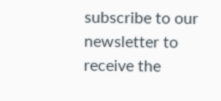subscribe to our newsletter to receive the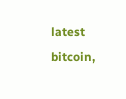latest bitcoin,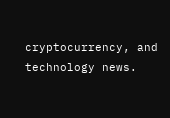cryptocurrency, and technology news.